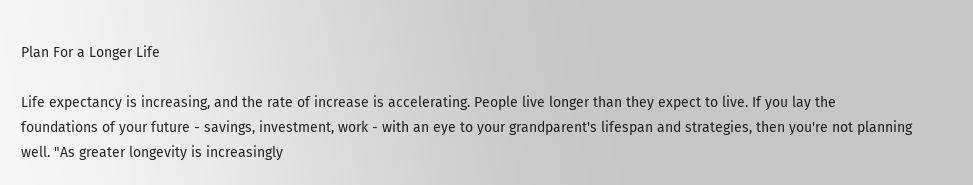Plan For a Longer Life

Life expectancy is increasing, and the rate of increase is accelerating. People live longer than they expect to live. If you lay the foundations of your future - savings, investment, work - with an eye to your grandparent's lifespan and strategies, then you're not planning well. "As greater longevity is increasingly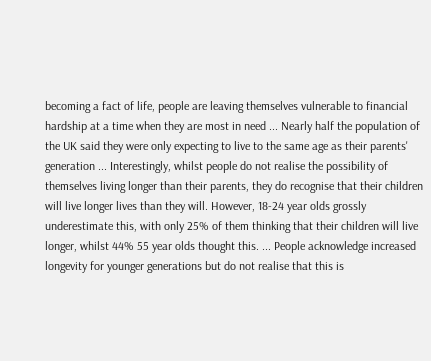becoming a fact of life, people are leaving themselves vulnerable to financial hardship at a time when they are most in need ... Nearly half the population of the UK said they were only expecting to live to the same age as their parents' generation ... Interestingly, whilst people do not realise the possibility of themselves living longer than their parents, they do recognise that their children will live longer lives than they will. However, 18-24 year olds grossly underestimate this, with only 25% of them thinking that their children will live longer, whilst 44% 55 year olds thought this. ... People acknowledge increased longevity for younger generations but do not realise that this is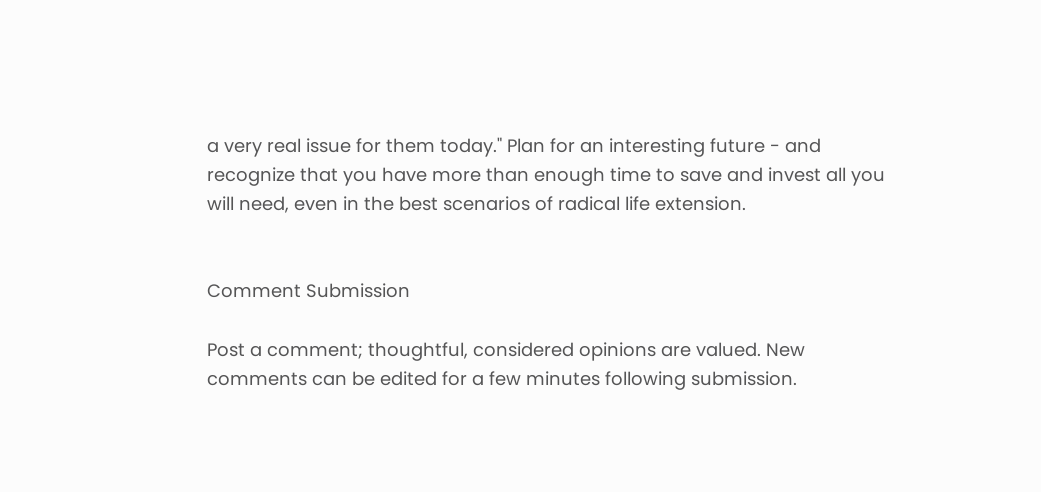a very real issue for them today." Plan for an interesting future - and recognize that you have more than enough time to save and invest all you will need, even in the best scenarios of radical life extension.


Comment Submission

Post a comment; thoughtful, considered opinions are valued. New comments can be edited for a few minutes following submission.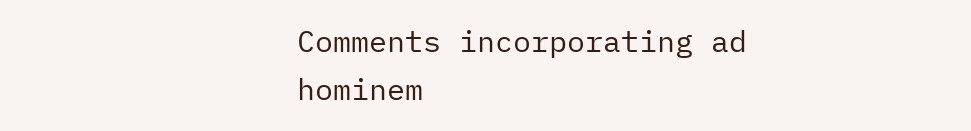Comments incorporating ad hominem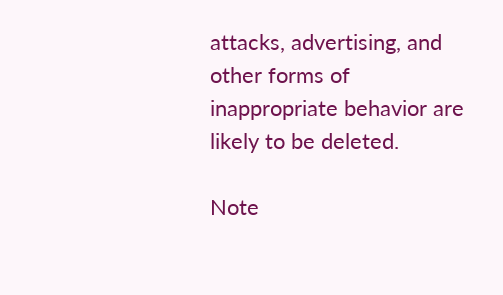attacks, advertising, and other forms of inappropriate behavior are likely to be deleted.

Note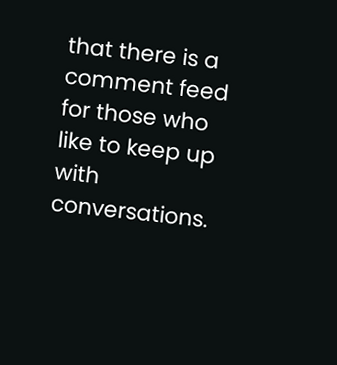that there is a comment feed for those who like to keep up with conversations.